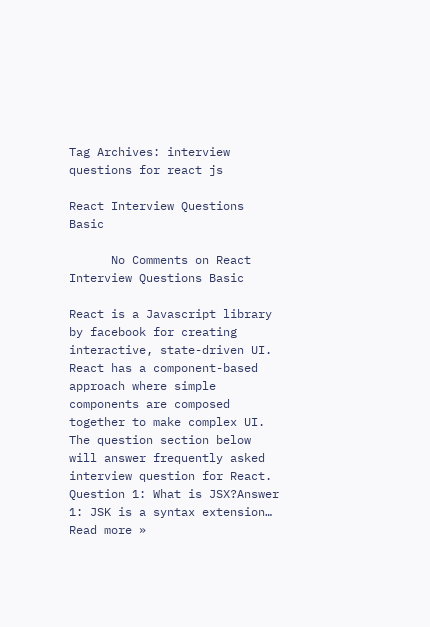Tag Archives: interview questions for react js

React Interview Questions Basic

      No Comments on React Interview Questions Basic

React is a Javascript library by facebook for creating interactive, state-driven UI. React has a component-based approach where simple components are composed together to make complex UI. The question section below will answer frequently asked interview question for React. Question 1: What is JSX?Answer 1: JSK is a syntax extension… Read more »